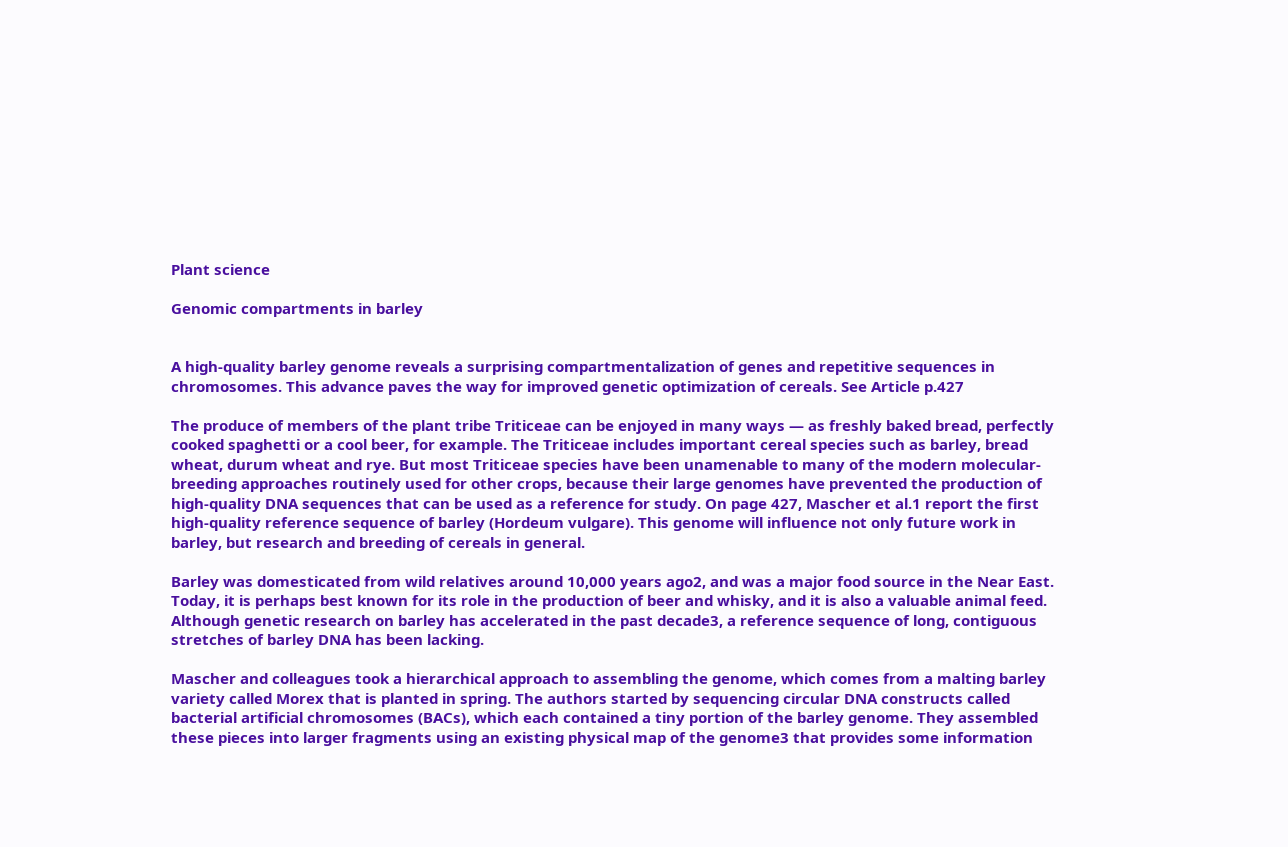Plant science

Genomic compartments in barley


A high-quality barley genome reveals a surprising compartmentalization of genes and repetitive sequences in chromosomes. This advance paves the way for improved genetic optimization of cereals. See Article p.427

The produce of members of the plant tribe Triticeae can be enjoyed in many ways — as freshly baked bread, perfectly cooked spaghetti or a cool beer, for example. The Triticeae includes important cereal species such as barley, bread wheat, durum wheat and rye. But most Triticeae species have been unamenable to many of the modern molecular-breeding approaches routinely used for other crops, because their large genomes have prevented the production of high-quality DNA sequences that can be used as a reference for study. On page 427, Mascher et al.1 report the first high-quality reference sequence of barley (Hordeum vulgare). This genome will influence not only future work in barley, but research and breeding of cereals in general.

Barley was domesticated from wild relatives around 10,000 years ago2, and was a major food source in the Near East. Today, it is perhaps best known for its role in the production of beer and whisky, and it is also a valuable animal feed. Although genetic research on barley has accelerated in the past decade3, a reference sequence of long, contiguous stretches of barley DNA has been lacking.

Mascher and colleagues took a hierarchical approach to assembling the genome, which comes from a malting barley variety called Morex that is planted in spring. The authors started by sequencing circular DNA constructs called bacterial artificial chromosomes (BACs), which each contained a tiny portion of the barley genome. They assembled these pieces into larger fragments using an existing physical map of the genome3 that provides some information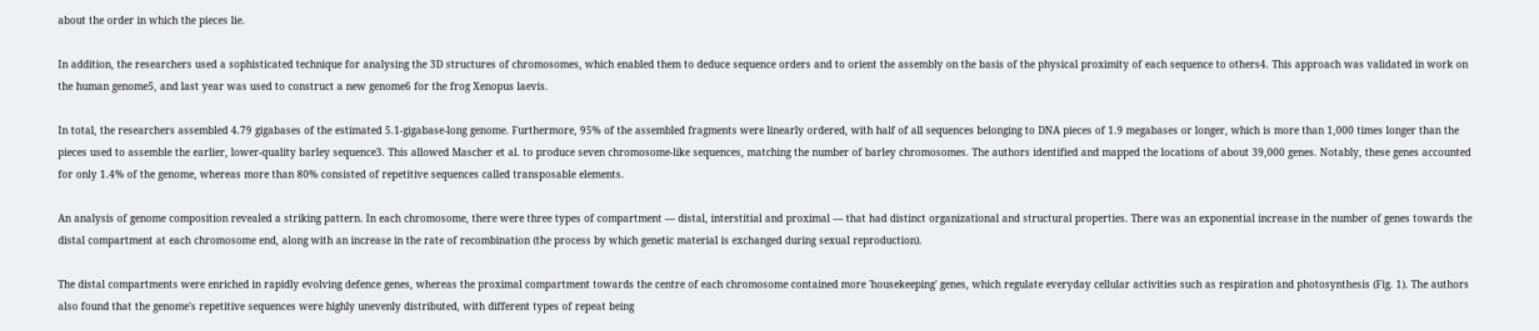about the order in which the pieces lie.

In addition, the researchers used a sophisticated technique for analysing the 3D structures of chromosomes, which enabled them to deduce sequence orders and to orient the assembly on the basis of the physical proximity of each sequence to others4. This approach was validated in work on the human genome5, and last year was used to construct a new genome6 for the frog Xenopus laevis.

In total, the researchers assembled 4.79 gigabases of the estimated 5.1-gigabase-long genome. Furthermore, 95% of the assembled fragments were linearly ordered, with half of all sequences belonging to DNA pieces of 1.9 megabases or longer, which is more than 1,000 times longer than the pieces used to assemble the earlier, lower-quality barley sequence3. This allowed Mascher et al. to produce seven chromosome-like sequences, matching the number of barley chromosomes. The authors identified and mapped the locations of about 39,000 genes. Notably, these genes accounted for only 1.4% of the genome, whereas more than 80% consisted of repetitive sequences called transposable elements.

An analysis of genome composition revealed a striking pattern. In each chromosome, there were three types of compartment — distal, interstitial and proximal — that had distinct organizational and structural properties. There was an exponential increase in the number of genes towards the distal compartment at each chromosome end, along with an increase in the rate of recombination (the process by which genetic material is exchanged during sexual reproduction).

The distal compartments were enriched in rapidly evolving defence genes, whereas the proximal compartment towards the centre of each chromosome contained more 'housekeeping' genes, which regulate everyday cellular activities such as respiration and photosynthesis (Fig. 1). The authors also found that the genome's repetitive sequences were highly unevenly distributed, with different types of repeat being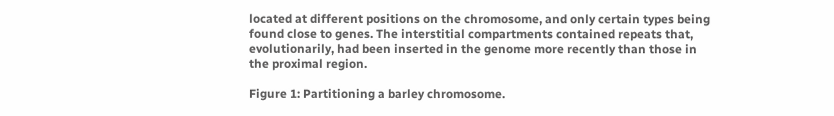located at different positions on the chromosome, and only certain types being found close to genes. The interstitial compartments contained repeats that, evolutionarily, had been inserted in the genome more recently than those in the proximal region.

Figure 1: Partitioning a barley chromosome.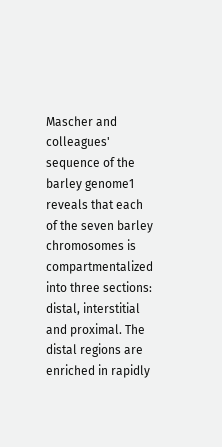Mascher and colleagues' sequence of the barley genome1 reveals that each of the seven barley chromosomes is compartmentalized into three sections: distal, interstitial and proximal. The distal regions are enriched in rapidly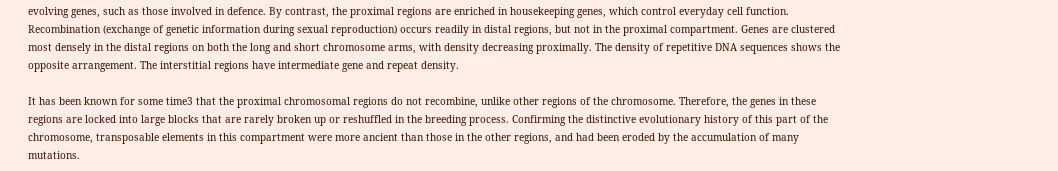evolving genes, such as those involved in defence. By contrast, the proximal regions are enriched in housekeeping genes, which control everyday cell function. Recombination (exchange of genetic information during sexual reproduction) occurs readily in distal regions, but not in the proximal compartment. Genes are clustered most densely in the distal regions on both the long and short chromosome arms, with density decreasing proximally. The density of repetitive DNA sequences shows the opposite arrangement. The interstitial regions have intermediate gene and repeat density.

It has been known for some time3 that the proximal chromosomal regions do not recombine, unlike other regions of the chromosome. Therefore, the genes in these regions are locked into large blocks that are rarely broken up or reshuffled in the breeding process. Confirming the distinctive evolutionary history of this part of the chromosome, transposable elements in this compartment were more ancient than those in the other regions, and had been eroded by the accumulation of many mutations.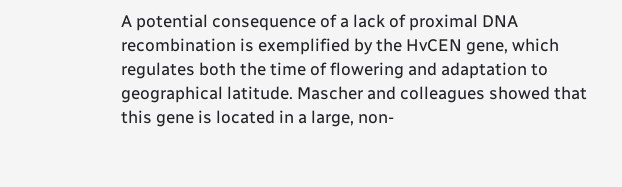A potential consequence of a lack of proximal DNA recombination is exemplified by the HvCEN gene, which regulates both the time of flowering and adaptation to geographical latitude. Mascher and colleagues showed that this gene is located in a large, non-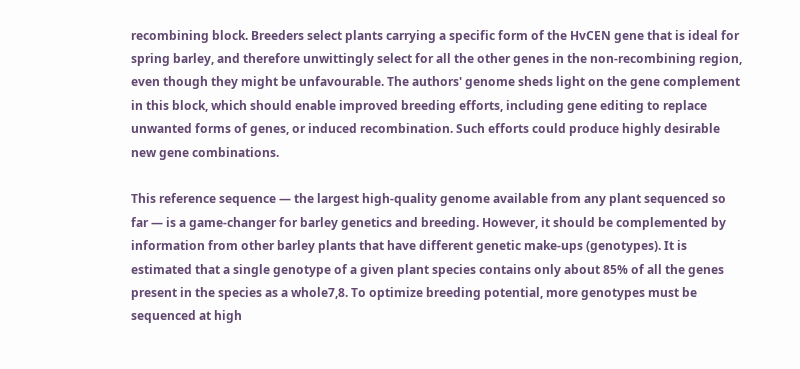recombining block. Breeders select plants carrying a specific form of the HvCEN gene that is ideal for spring barley, and therefore unwittingly select for all the other genes in the non-recombining region, even though they might be unfavourable. The authors' genome sheds light on the gene complement in this block, which should enable improved breeding efforts, including gene editing to replace unwanted forms of genes, or induced recombination. Such efforts could produce highly desirable new gene combinations.

This reference sequence — the largest high-quality genome available from any plant sequenced so far — is a game-changer for barley genetics and breeding. However, it should be complemented by information from other barley plants that have different genetic make-ups (genotypes). It is estimated that a single genotype of a given plant species contains only about 85% of all the genes present in the species as a whole7,8. To optimize breeding potential, more genotypes must be sequenced at high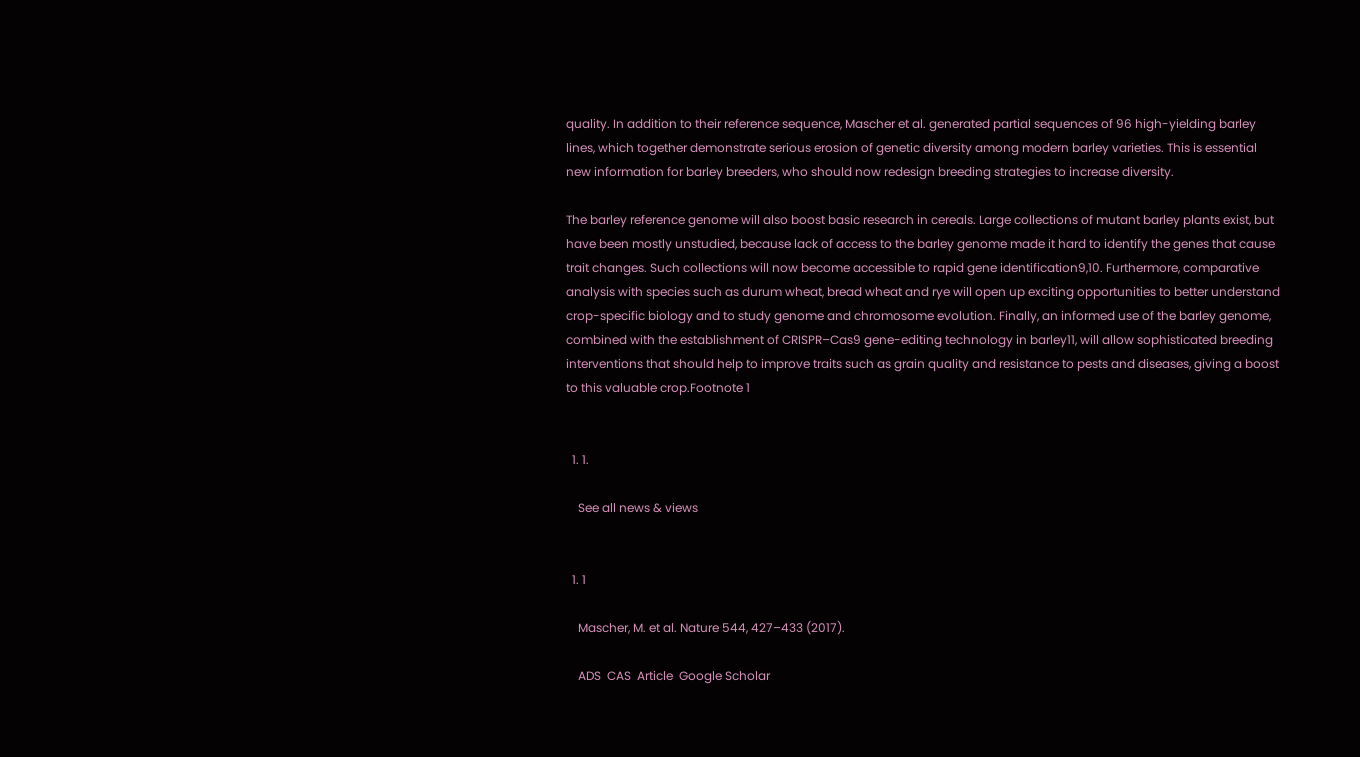quality. In addition to their reference sequence, Mascher et al. generated partial sequences of 96 high-yielding barley lines, which together demonstrate serious erosion of genetic diversity among modern barley varieties. This is essential new information for barley breeders, who should now redesign breeding strategies to increase diversity.

The barley reference genome will also boost basic research in cereals. Large collections of mutant barley plants exist, but have been mostly unstudied, because lack of access to the barley genome made it hard to identify the genes that cause trait changes. Such collections will now become accessible to rapid gene identification9,10. Furthermore, comparative analysis with species such as durum wheat, bread wheat and rye will open up exciting opportunities to better understand crop-specific biology and to study genome and chromosome evolution. Finally, an informed use of the barley genome, combined with the establishment of CRISPR–Cas9 gene-editing technology in barley11, will allow sophisticated breeding interventions that should help to improve traits such as grain quality and resistance to pests and diseases, giving a boost to this valuable crop.Footnote 1


  1. 1.

    See all news & views


  1. 1

    Mascher, M. et al. Nature 544, 427–433 (2017).

    ADS  CAS  Article  Google Scholar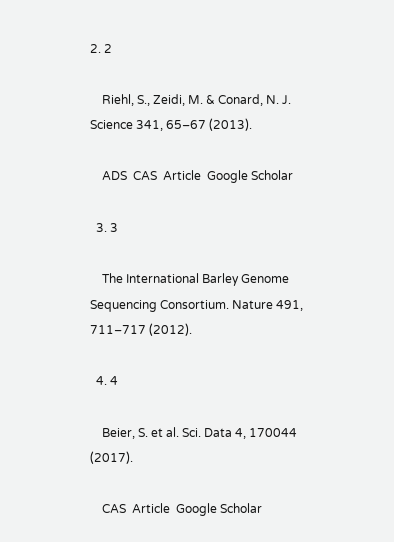2. 2

    Riehl, S., Zeidi, M. & Conard, N. J. Science 341, 65–67 (2013).

    ADS  CAS  Article  Google Scholar

  3. 3

    The International Barley Genome Sequencing Consortium. Nature 491, 711–717 (2012).

  4. 4

    Beier, S. et al. Sci. Data 4, 170044 (2017).

    CAS  Article  Google Scholar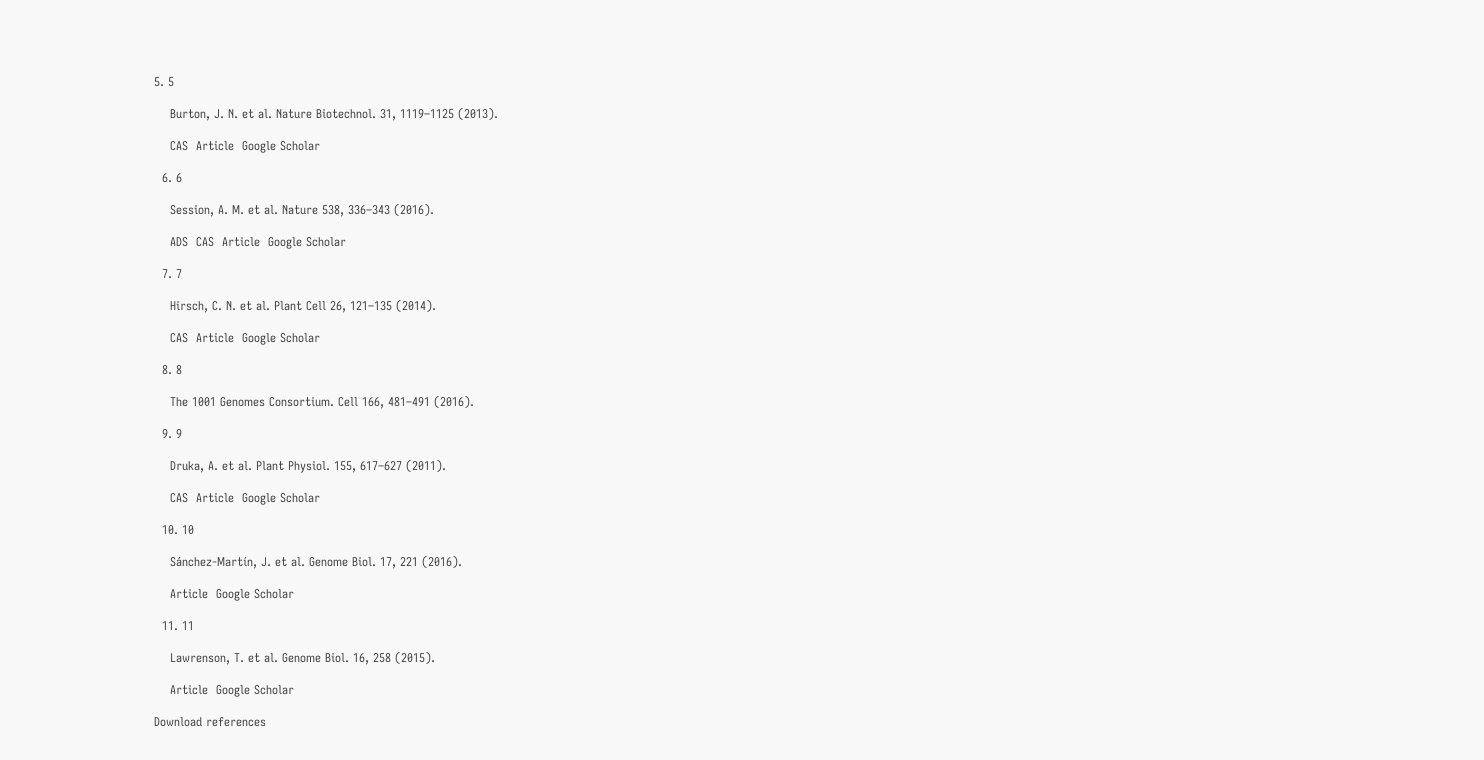5. 5

    Burton, J. N. et al. Nature Biotechnol. 31, 1119–1125 (2013).

    CAS  Article  Google Scholar

  6. 6

    Session, A. M. et al. Nature 538, 336–343 (2016).

    ADS  CAS  Article  Google Scholar

  7. 7

    Hirsch, C. N. et al. Plant Cell 26, 121–135 (2014).

    CAS  Article  Google Scholar

  8. 8

    The 1001 Genomes Consortium. Cell 166, 481–491 (2016).

  9. 9

    Druka, A. et al. Plant Physiol. 155, 617–627 (2011).

    CAS  Article  Google Scholar

  10. 10

    Sánchez-Martín, J. et al. Genome Biol. 17, 221 (2016).

    Article  Google Scholar

  11. 11

    Lawrenson, T. et al. Genome Biol. 16, 258 (2015).

    Article  Google Scholar

Download references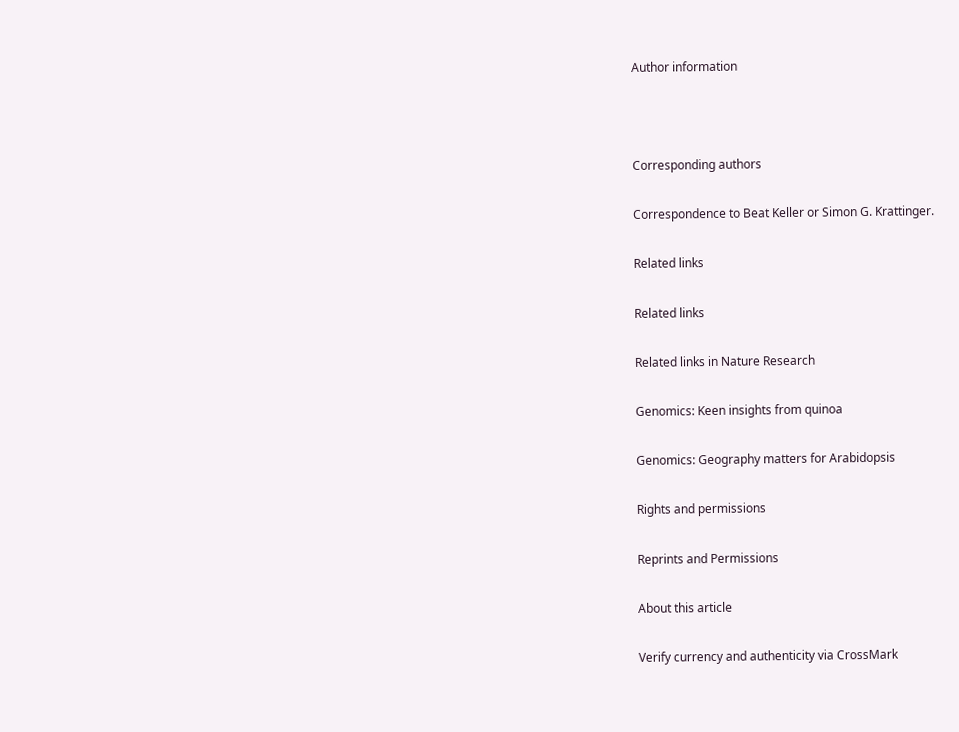Author information



Corresponding authors

Correspondence to Beat Keller or Simon G. Krattinger.

Related links

Related links

Related links in Nature Research

Genomics: Keen insights from quinoa

Genomics: Geography matters for Arabidopsis

Rights and permissions

Reprints and Permissions

About this article

Verify currency and authenticity via CrossMark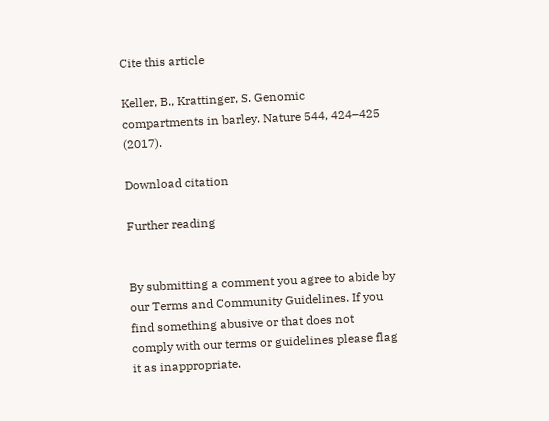Cite this article

Keller, B., Krattinger, S. Genomic compartments in barley. Nature 544, 424–425 (2017).

Download citation

Further reading


By submitting a comment you agree to abide by our Terms and Community Guidelines. If you find something abusive or that does not comply with our terms or guidelines please flag it as inappropriate.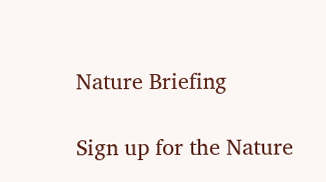Nature Briefing

Sign up for the Nature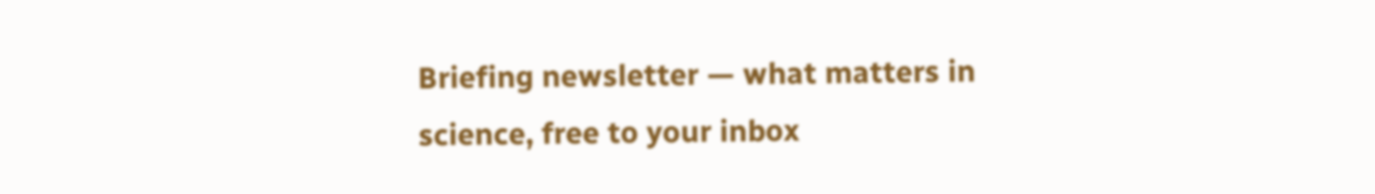Briefing newsletter — what matters in science, free to your inbox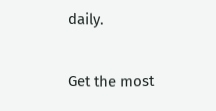daily.

Get the most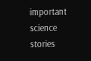important science stories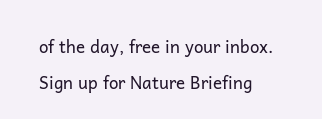of the day, free in your inbox. Sign up for Nature Briefing